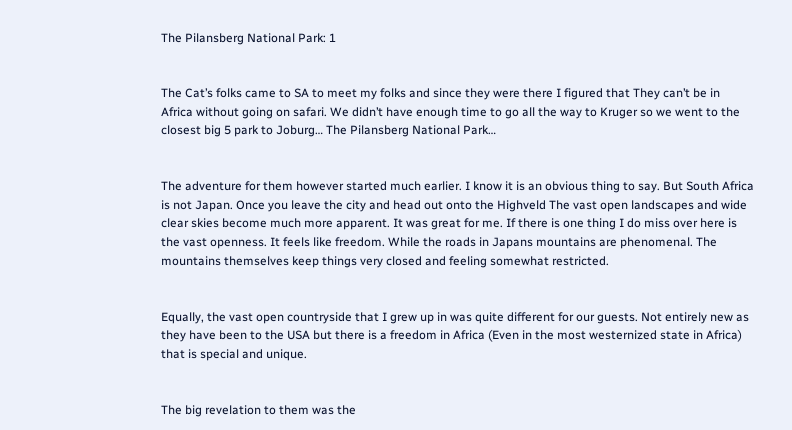The Pilansberg National Park: 1


The Cat’s folks came to SA to meet my folks and since they were there I figured that They can’t be in Africa without going on safari. We didn’t have enough time to go all the way to Kruger so we went to the closest big 5 park to Joburg… The Pilansberg National Park…


The adventure for them however started much earlier. I know it is an obvious thing to say. But South Africa is not Japan. Once you leave the city and head out onto the Highveld The vast open landscapes and wide clear skies become much more apparent. It was great for me. If there is one thing I do miss over here is the vast openness. It feels like freedom. While the roads in Japans mountains are phenomenal. The mountains themselves keep things very closed and feeling somewhat restricted.


Equally, the vast open countryside that I grew up in was quite different for our guests. Not entirely new as they have been to the USA but there is a freedom in Africa (Even in the most westernized state in Africa) that is special and unique.


The big revelation to them was the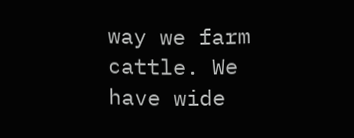way we farm cattle. We have wide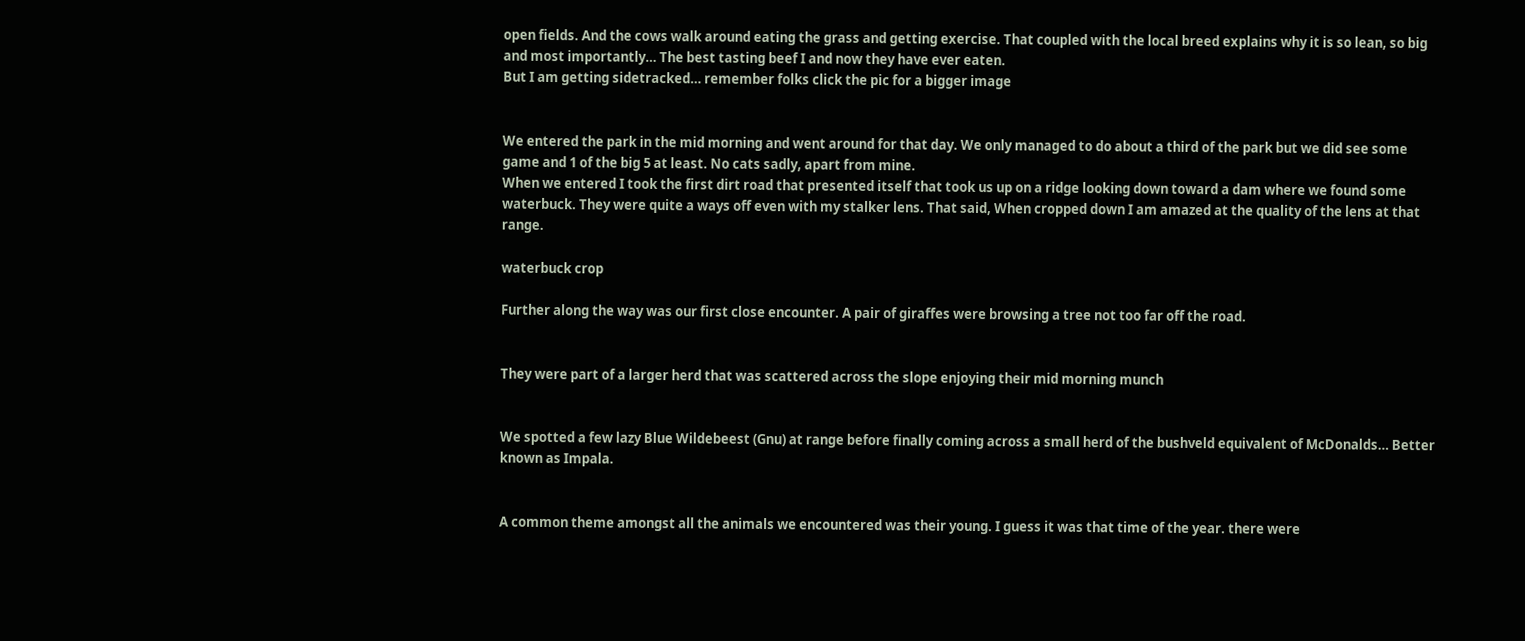open fields. And the cows walk around eating the grass and getting exercise. That coupled with the local breed explains why it is so lean, so big and most importantly… The best tasting beef I and now they have ever eaten.
But I am getting sidetracked… remember folks click the pic for a bigger image


We entered the park in the mid morning and went around for that day. We only managed to do about a third of the park but we did see some game and 1 of the big 5 at least. No cats sadly, apart from mine.
When we entered I took the first dirt road that presented itself that took us up on a ridge looking down toward a dam where we found some waterbuck. They were quite a ways off even with my stalker lens. That said, When cropped down I am amazed at the quality of the lens at that range.

waterbuck crop

Further along the way was our first close encounter. A pair of giraffes were browsing a tree not too far off the road.


They were part of a larger herd that was scattered across the slope enjoying their mid morning munch


We spotted a few lazy Blue Wildebeest (Gnu) at range before finally coming across a small herd of the bushveld equivalent of McDonalds… Better known as Impala.


A common theme amongst all the animals we encountered was their young. I guess it was that time of the year. there were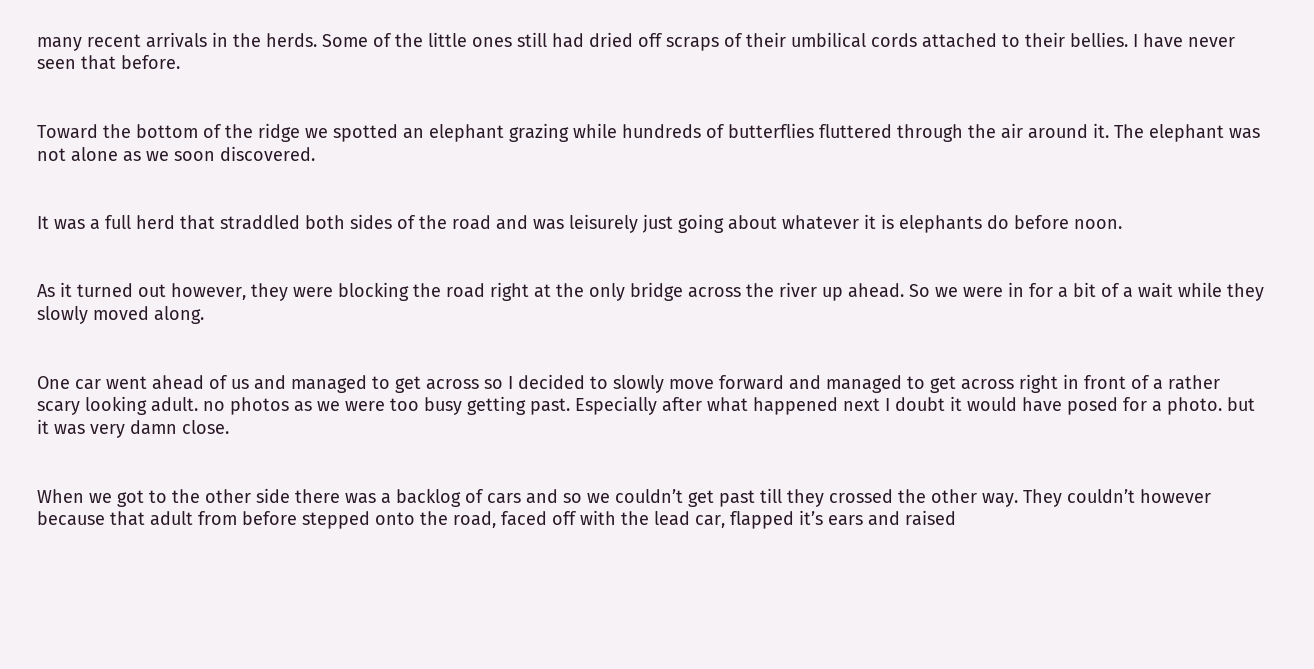many recent arrivals in the herds. Some of the little ones still had dried off scraps of their umbilical cords attached to their bellies. I have never seen that before.


Toward the bottom of the ridge we spotted an elephant grazing while hundreds of butterflies fluttered through the air around it. The elephant was not alone as we soon discovered.


It was a full herd that straddled both sides of the road and was leisurely just going about whatever it is elephants do before noon.


As it turned out however, they were blocking the road right at the only bridge across the river up ahead. So we were in for a bit of a wait while they slowly moved along.


One car went ahead of us and managed to get across so I decided to slowly move forward and managed to get across right in front of a rather scary looking adult. no photos as we were too busy getting past. Especially after what happened next I doubt it would have posed for a photo. but it was very damn close.


When we got to the other side there was a backlog of cars and so we couldn’t get past till they crossed the other way. They couldn’t however because that adult from before stepped onto the road, faced off with the lead car, flapped it’s ears and raised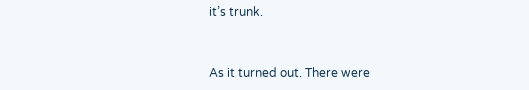it’s trunk.


As it turned out. There were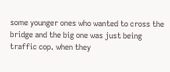some younger ones who wanted to cross the bridge and the big one was just being traffic cop. when they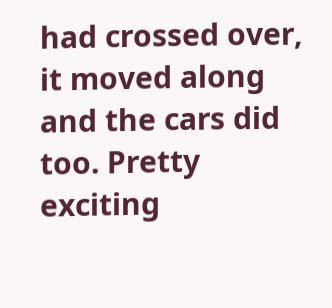had crossed over, it moved along and the cars did too. Pretty exciting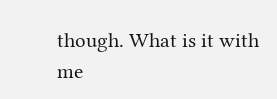though. What is it with me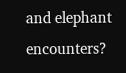and elephant encounters?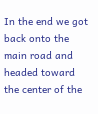In the end we got back onto the main road and headed toward the center of the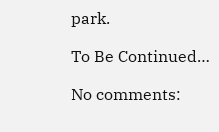park.

To Be Continued…

No comments: